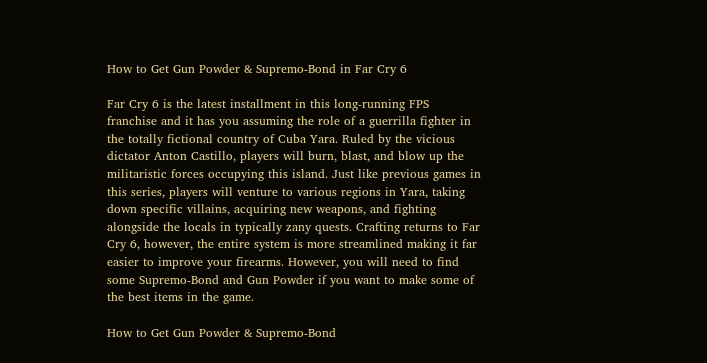How to Get Gun Powder & Supremo-Bond in Far Cry 6

Far Cry 6 is the latest installment in this long-running FPS franchise and it has you assuming the role of a guerrilla fighter in the totally fictional country of Cuba Yara. Ruled by the vicious dictator Anton Castillo, players will burn, blast, and blow up the militaristic forces occupying this island. Just like previous games in this series, players will venture to various regions in Yara, taking down specific villains, acquiring new weapons, and fighting alongside the locals in typically zany quests. Crafting returns to Far Cry 6, however, the entire system is more streamlined making it far easier to improve your firearms. However, you will need to find some Supremo-Bond and Gun Powder if you want to make some of the best items in the game.

How to Get Gun Powder & Supremo-Bond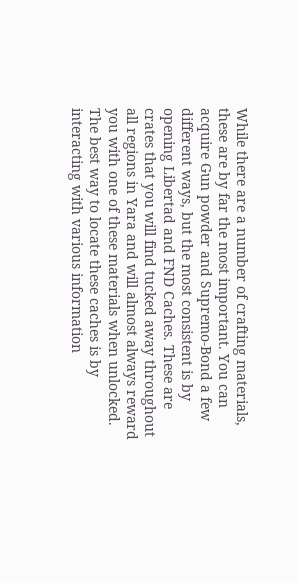While there are a number of crafting materials, these are by far the most important. You can acquire Gun powder and Supremo-Bond a few different ways, but the most consistent is by opening Libertad and FND Caches. These are crates that you will find tucked away throughout all regions in Yara and will almost always reward you with one of these materials when unlocked. The best way to locate these caches is by interacting with various information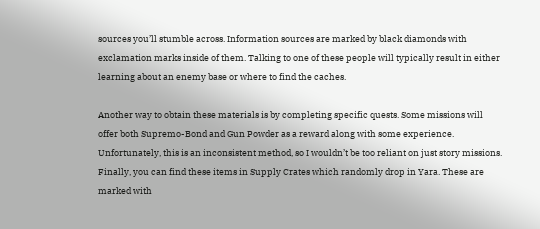sources you’ll stumble across. Information sources are marked by black diamonds with exclamation marks inside of them. Talking to one of these people will typically result in either learning about an enemy base or where to find the caches.

Another way to obtain these materials is by completing specific quests. Some missions will offer both Supremo-Bond and Gun Powder as a reward along with some experience. Unfortunately, this is an inconsistent method, so I wouldn’t be too reliant on just story missions. Finally, you can find these items in Supply Crates which randomly drop in Yara. These are marked with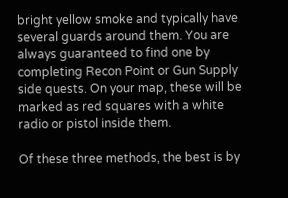bright yellow smoke and typically have several guards around them. You are always guaranteed to find one by completing Recon Point or Gun Supply side quests. On your map, these will be marked as red squares with a white radio or pistol inside them.

Of these three methods, the best is by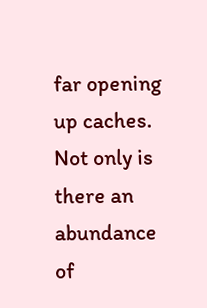far opening up caches. Not only is there an abundance of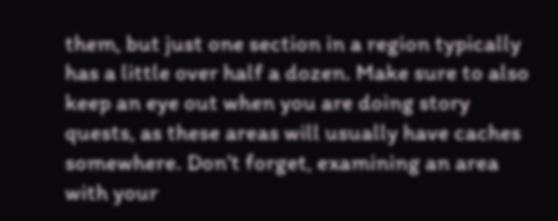them, but just one section in a region typically has a little over half a dozen. Make sure to also keep an eye out when you are doing story quests, as these areas will usually have caches somewhere. Don’t forget, examining an area with your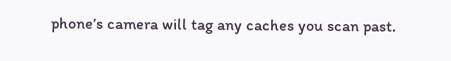phone’s camera will tag any caches you scan past.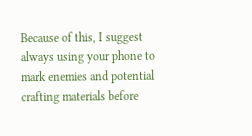Because of this, I suggest always using your phone to mark enemies and potential crafting materials before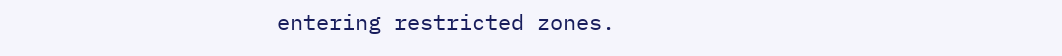entering restricted zones.